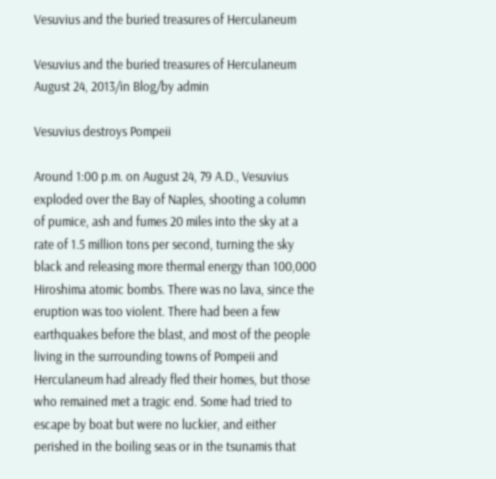Vesuvius and the buried treasures of Herculaneum

Vesuvius and the buried treasures of Herculaneum
August 24, 2013/in Blog/by admin

Vesuvius destroys Pompeii

Around 1:00 p.m. on August 24, 79 A.D., Vesuvius exploded over the Bay of Naples, shooting a column of pumice, ash and fumes 20 miles into the sky at a rate of 1.5 million tons per second, turning the sky black and releasing more thermal energy than 100,000 Hiroshima atomic bombs. There was no lava, since the eruption was too violent. There had been a few earthquakes before the blast, and most of the people living in the surrounding towns of Pompeii and Herculaneum had already fled their homes, but those who remained met a tragic end. Some had tried to escape by boat but were no luckier, and either perished in the boiling seas or in the tsunamis that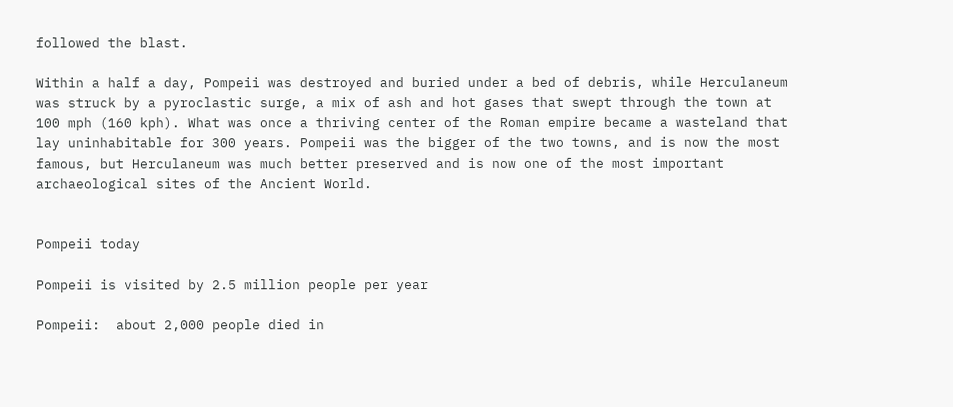followed the blast.

Within a half a day, Pompeii was destroyed and buried under a bed of debris, while Herculaneum was struck by a pyroclastic surge, a mix of ash and hot gases that swept through the town at 100 mph (160 kph). What was once a thriving center of the Roman empire became a wasteland that lay uninhabitable for 300 years. Pompeii was the bigger of the two towns, and is now the most famous, but Herculaneum was much better preserved and is now one of the most important archaeological sites of the Ancient World.


Pompeii today

Pompeii is visited by 2.5 million people per year

Pompeii:  about 2,000 people died in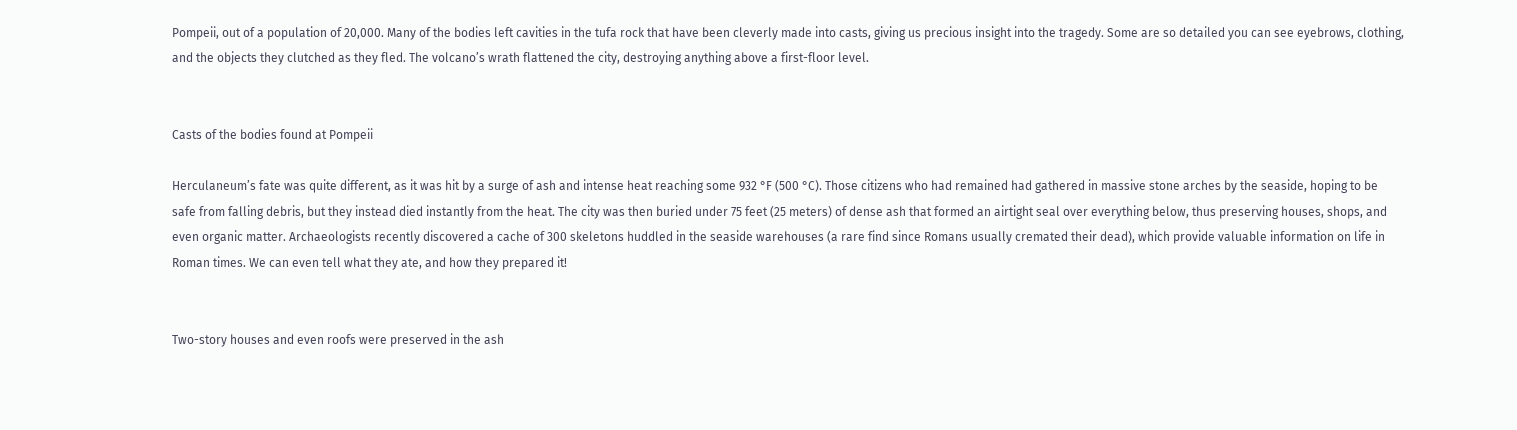Pompeii, out of a population of 20,000. Many of the bodies left cavities in the tufa rock that have been cleverly made into casts, giving us precious insight into the tragedy. Some are so detailed you can see eyebrows, clothing, and the objects they clutched as they fled. The volcano’s wrath flattened the city, destroying anything above a first-floor level.


Casts of the bodies found at Pompeii

Herculaneum’s fate was quite different, as it was hit by a surge of ash and intense heat reaching some 932 °F (500 °C). Those citizens who had remained had gathered in massive stone arches by the seaside, hoping to be safe from falling debris, but they instead died instantly from the heat. The city was then buried under 75 feet (25 meters) of dense ash that formed an airtight seal over everything below, thus preserving houses, shops, and even organic matter. Archaeologists recently discovered a cache of 300 skeletons huddled in the seaside warehouses (a rare find since Romans usually cremated their dead), which provide valuable information on life in Roman times. We can even tell what they ate, and how they prepared it!


Two-story houses and even roofs were preserved in the ash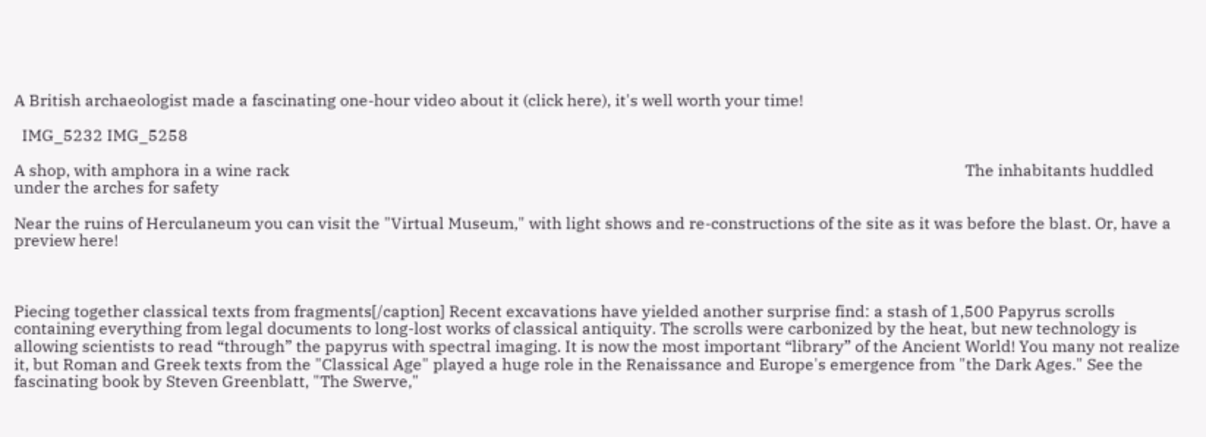A British archaeologist made a fascinating one-hour video about it (click here), it's well worth your time!

  IMG_5232 IMG_5258

A shop, with amphora in a wine rack                                                                                                                                                                         The inhabitants huddled under the arches for safety

Near the ruins of Herculaneum you can visit the "Virtual Museum," with light shows and re-constructions of the site as it was before the blast. Or, have a preview here!



Piecing together classical texts from fragments[/caption] Recent excavations have yielded another surprise find: a stash of 1,500 Papyrus scrolls containing everything from legal documents to long-lost works of classical antiquity. The scrolls were carbonized by the heat, but new technology is allowing scientists to read “through” the papyrus with spectral imaging. It is now the most important “library” of the Ancient World! You many not realize it, but Roman and Greek texts from the "Classical Age" played a huge role in the Renaissance and Europe's emergence from "the Dark Ages." See the fascinating book by Steven Greenblatt, "The Swerve,"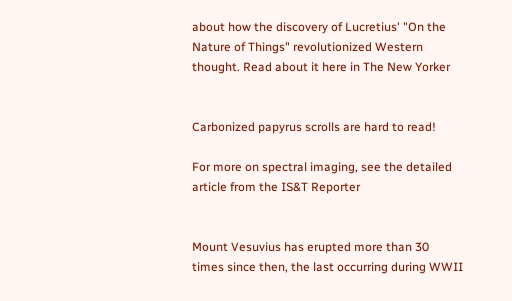about how the discovery of Lucretius' "On the Nature of Things" revolutionized Western thought. Read about it here in The New Yorker


Carbonized papyrus scrolls are hard to read!

For more on spectral imaging, see the detailed article from the IS&T Reporter


Mount Vesuvius has erupted more than 30 times since then, the last occurring during WWII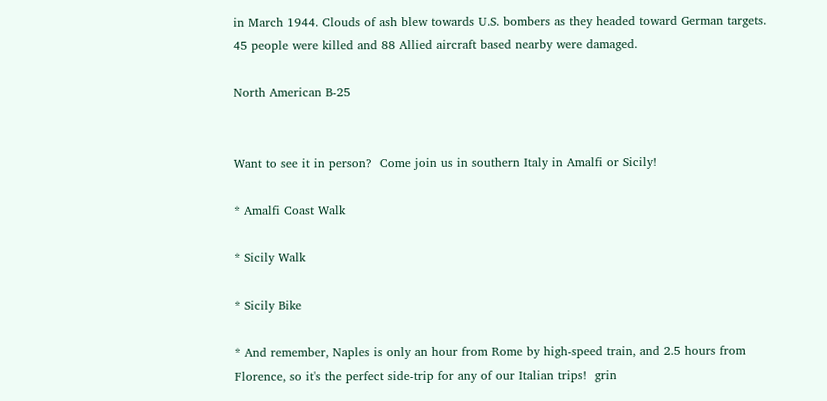in March 1944. Clouds of ash blew towards U.S. bombers as they headed toward German targets. 45 people were killed and 88 Allied aircraft based nearby were damaged.

North American B-25


Want to see it in person?  Come join us in southern Italy in Amalfi or Sicily!

* Amalfi Coast Walk

* Sicily Walk

* Sicily Bike

* And remember, Naples is only an hour from Rome by high-speed train, and 2.5 hours from Florence, so it's the perfect side-trip for any of our Italian trips!  grin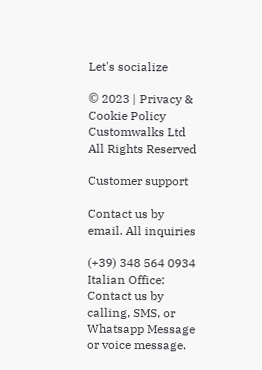Let's socialize

© 2023 | Privacy & Cookie Policy
Customwalks Ltd
All Rights Reserved

Customer support

Contact us by email. All inquiries

(+39) 348 564 0934
Italian Office: Contact us by calling, SMS, or Whatsapp Message or voice message.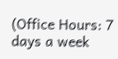(Office Hours: 7 days a week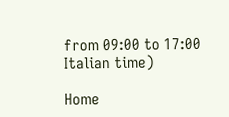from 09:00 to 17:00 Italian time)

Home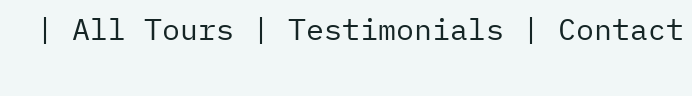| All Tours | Testimonials | Contact